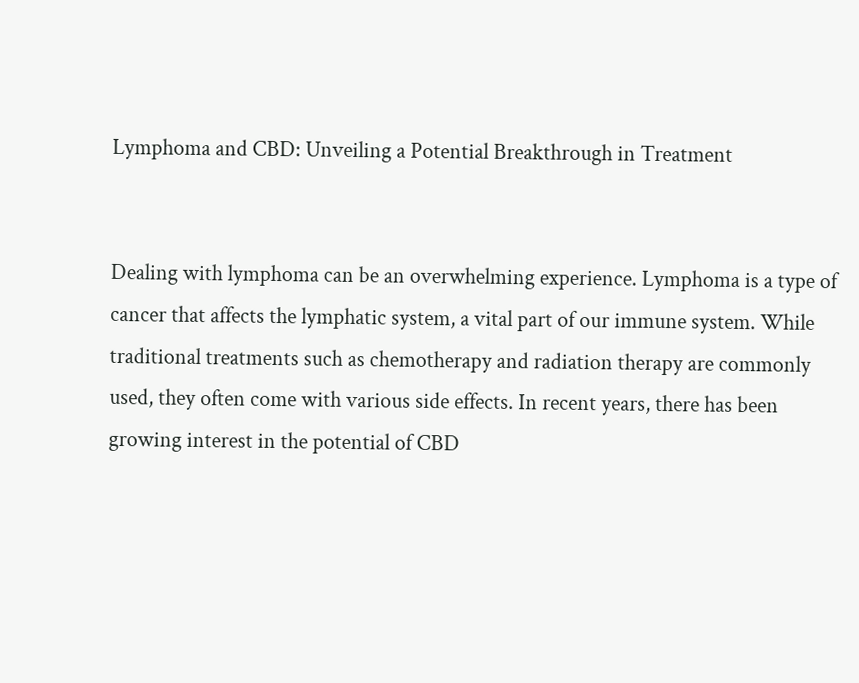Lymphoma and CBD: Unveiling a Potential Breakthrough in Treatment


Dealing with lymphoma can be an overwhelming experience. Lymphoma is a type of cancer that affects the lymphatic system, a vital part of our immune system. While traditional treatments such as chemotherapy and radiation therapy are commonly used, they often come with various side effects. In recent years, there has been growing interest in the potential of CBD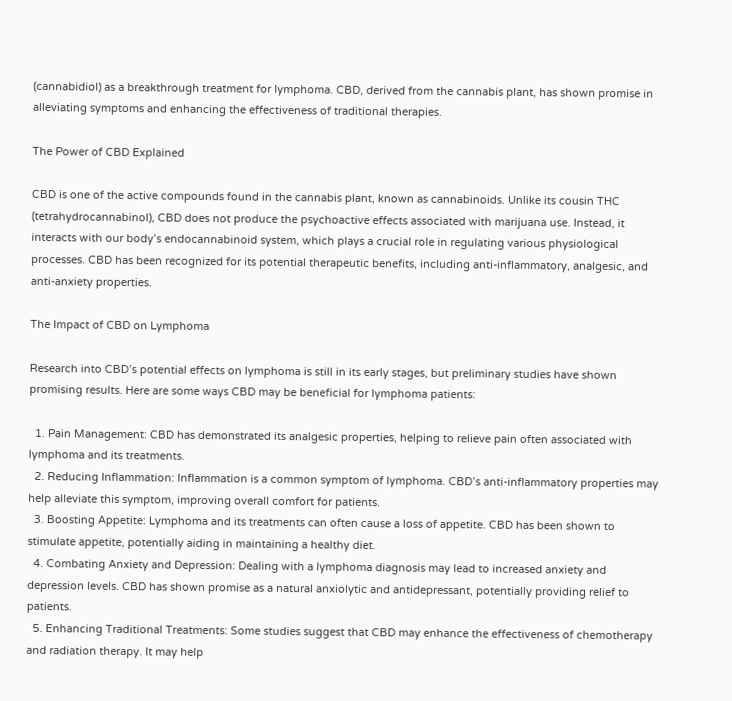(cannabidiol) as a breakthrough treatment for lymphoma. CBD, derived from the cannabis plant, has shown promise in alleviating symptoms and enhancing the effectiveness of traditional therapies.

The Power of CBD Explained

CBD is one of the active compounds found in the cannabis plant, known as cannabinoids. Unlike its cousin THC (tetrahydrocannabinol), CBD does not produce the psychoactive effects associated with marijuana use. Instead, it interacts with our body’s endocannabinoid system, which plays a crucial role in regulating various physiological processes. CBD has been recognized for its potential therapeutic benefits, including anti-inflammatory, analgesic, and anti-anxiety properties.

The Impact of CBD on Lymphoma

Research into CBD’s potential effects on lymphoma is still in its early stages, but preliminary studies have shown promising results. Here are some ways CBD may be beneficial for lymphoma patients:

  1. Pain Management: CBD has demonstrated its analgesic properties, helping to relieve pain often associated with lymphoma and its treatments.
  2. Reducing Inflammation: Inflammation is a common symptom of lymphoma. CBD’s anti-inflammatory properties may help alleviate this symptom, improving overall comfort for patients.
  3. Boosting Appetite: Lymphoma and its treatments can often cause a loss of appetite. CBD has been shown to stimulate appetite, potentially aiding in maintaining a healthy diet.
  4. Combating Anxiety and Depression: Dealing with a lymphoma diagnosis may lead to increased anxiety and depression levels. CBD has shown promise as a natural anxiolytic and antidepressant, potentially providing relief to patients.
  5. Enhancing Traditional Treatments: Some studies suggest that CBD may enhance the effectiveness of chemotherapy and radiation therapy. It may help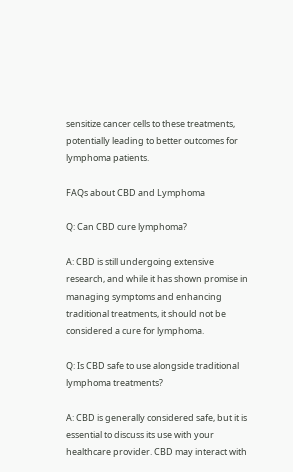sensitize cancer cells to these treatments, potentially leading to better outcomes for lymphoma patients.

FAQs about CBD and Lymphoma

Q: Can CBD cure lymphoma?

A: CBD is still undergoing extensive research, and while it has shown promise in managing symptoms and enhancing traditional treatments, it should not be considered a cure for lymphoma.

Q: Is CBD safe to use alongside traditional lymphoma treatments?

A: CBD is generally considered safe, but it is essential to discuss its use with your healthcare provider. CBD may interact with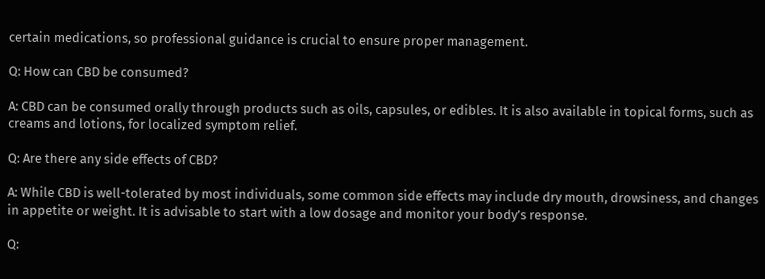certain medications, so professional guidance is crucial to ensure proper management.

Q: How can CBD be consumed?

A: CBD can be consumed orally through products such as oils, capsules, or edibles. It is also available in topical forms, such as creams and lotions, for localized symptom relief.

Q: Are there any side effects of CBD?

A: While CBD is well-tolerated by most individuals, some common side effects may include dry mouth, drowsiness, and changes in appetite or weight. It is advisable to start with a low dosage and monitor your body’s response.

Q: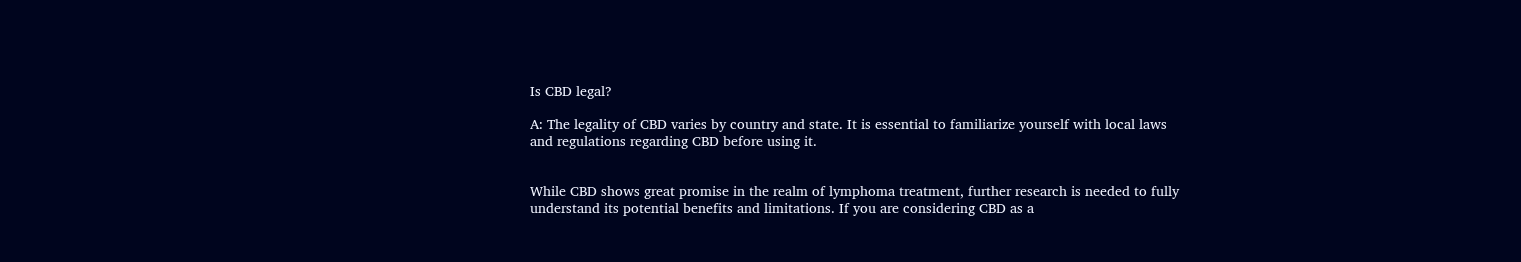Is CBD legal?

A: The legality of CBD varies by country and state. It is essential to familiarize yourself with local laws and regulations regarding CBD before using it.


While CBD shows great promise in the realm of lymphoma treatment, further research is needed to fully understand its potential benefits and limitations. If you are considering CBD as a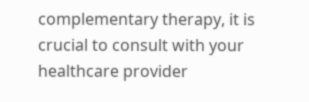complementary therapy, it is crucial to consult with your healthcare provider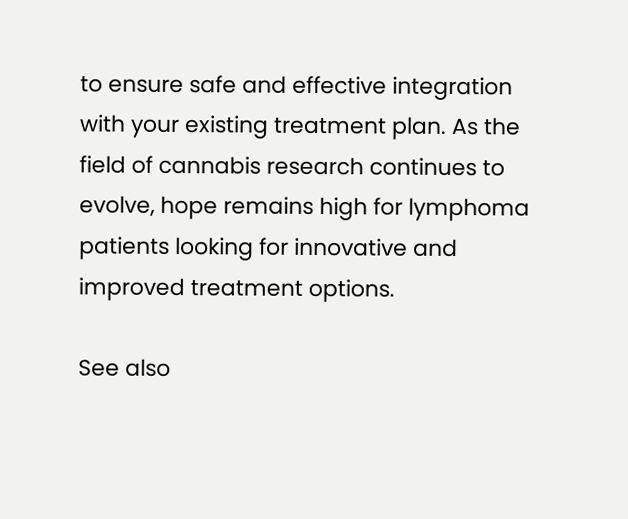to ensure safe and effective integration with your existing treatment plan. As the field of cannabis research continues to evolve, hope remains high for lymphoma patients looking for innovative and improved treatment options.

See also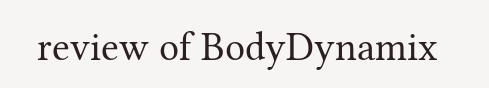review of BodyDynamix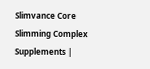Slimvance Core Slimming Complex Supplements |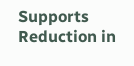Supports Reduction in